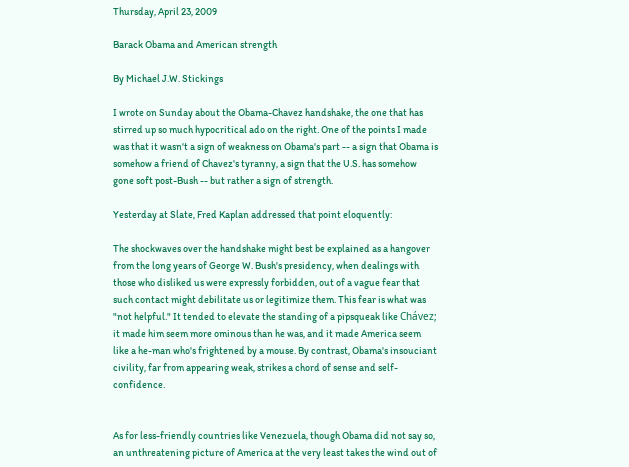Thursday, April 23, 2009

Barack Obama and American strength

By Michael J.W. Stickings

I wrote on Sunday about the Obama-Chavez handshake, the one that has stirred up so much hypocritical ado on the right. One of the points I made was that it wasn't a sign of weakness on Obama's part -- a sign that Obama is somehow a friend of Chavez's tyranny, a sign that the U.S. has somehow gone soft post-Bush -- but rather a sign of strength.

Yesterday at Slate, Fred Kaplan addressed that point eloquently:

The shockwaves over the handshake might best be explained as a hangover from the long years of George W. Bush's presidency, when dealings with those who disliked us were expressly forbidden, out of a vague fear that such contact might debilitate us or legitimize them. This fear is what was "not helpful." It tended to elevate the standing of a pipsqueak like Chávez; it made him seem more ominous than he was, and it made America seem like a he-man who's frightened by a mouse. By contrast, Obama's insouciant civility, far from appearing weak, strikes a chord of sense and self-confidence.


As for less-friendly countries like Venezuela, though Obama did not say so, an unthreatening picture of America at the very least takes the wind out of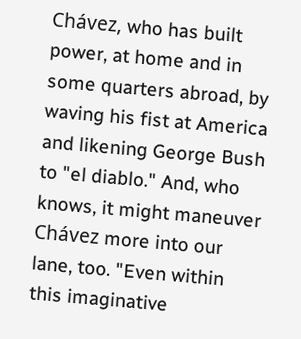Chávez, who has built power, at home and in some quarters abroad, by waving his fist at America and likening George Bush to "el diablo." And, who knows, it might maneuver Chávez more into our lane, too. "Even within this imaginative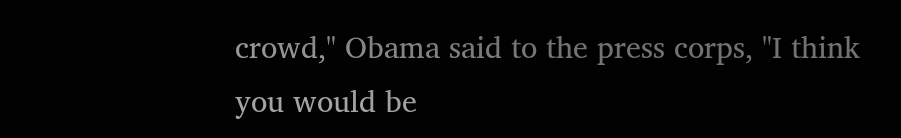crowd," Obama said to the press corps, "I think you would be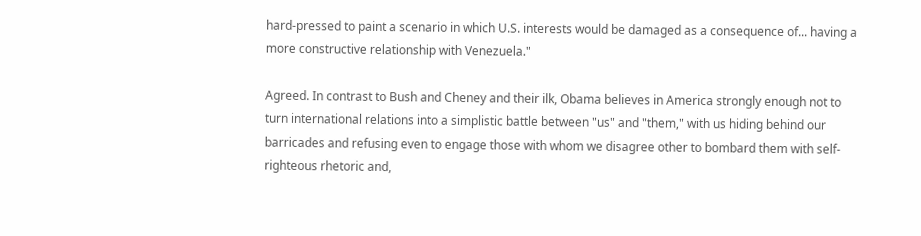hard-pressed to paint a scenario in which U.S. interests would be damaged as a consequence of... having a more constructive relationship with Venezuela."

Agreed. In contrast to Bush and Cheney and their ilk, Obama believes in America strongly enough not to turn international relations into a simplistic battle between "us" and "them," with us hiding behind our barricades and refusing even to engage those with whom we disagree other to bombard them with self-righteous rhetoric and,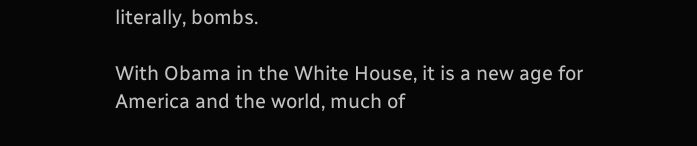literally, bombs.

With Obama in the White House, it is a new age for America and the world, much of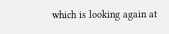which is looking again at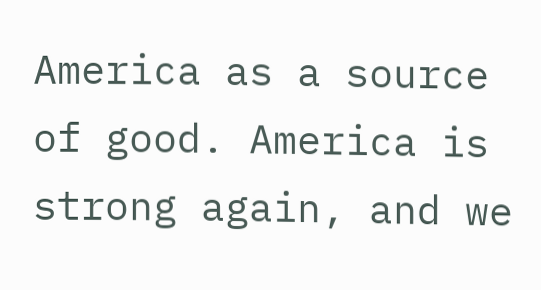America as a source of good. America is strong again, and we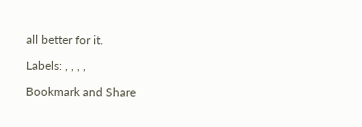all better for it.

Labels: , , , ,

Bookmark and Share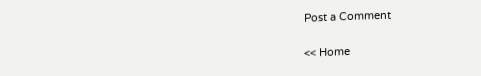Post a Comment

<< Home